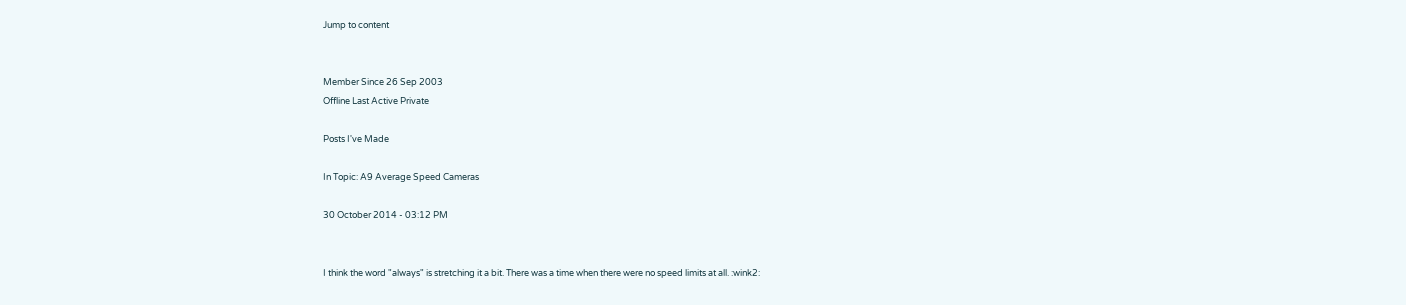Jump to content


Member Since 26 Sep 2003
Offline Last Active Private

Posts I've Made

In Topic: A9 Average Speed Cameras

30 October 2014 - 03:12 PM


I think the word "always" is stretching it a bit. There was a time when there were no speed limits at all. :wink2: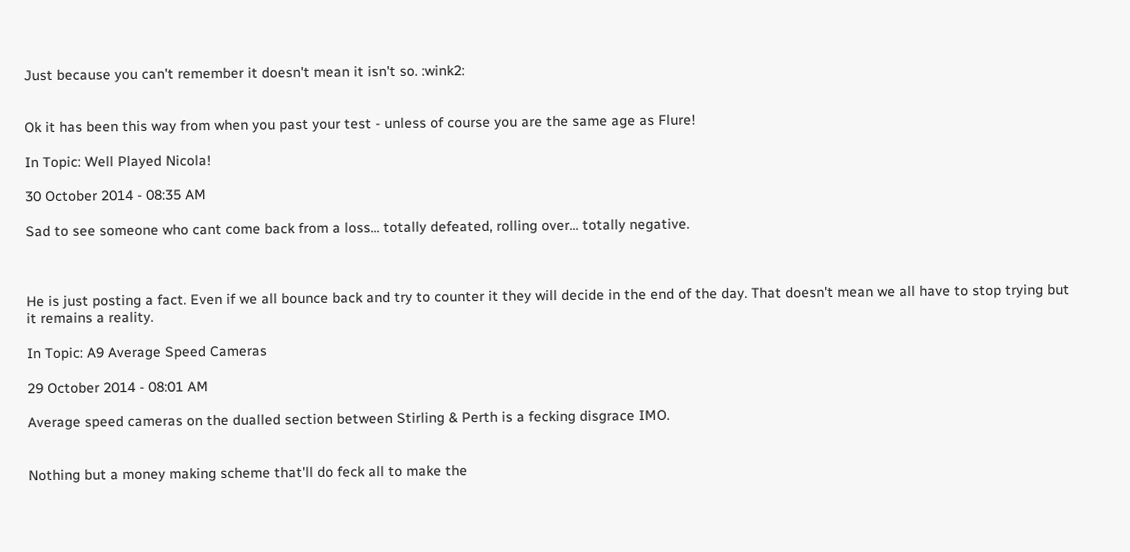Just because you can't remember it doesn't mean it isn't so. :wink2:


Ok it has been this way from when you past your test - unless of course you are the same age as Flure!

In Topic: Well Played Nicola!

30 October 2014 - 08:35 AM

Sad to see someone who cant come back from a loss... totally defeated, rolling over... totally negative.



He is just posting a fact. Even if we all bounce back and try to counter it they will decide in the end of the day. That doesn't mean we all have to stop trying but it remains a reality.

In Topic: A9 Average Speed Cameras

29 October 2014 - 08:01 AM

Average speed cameras on the dualled section between Stirling & Perth is a fecking disgrace IMO.


Nothing but a money making scheme that'll do feck all to make the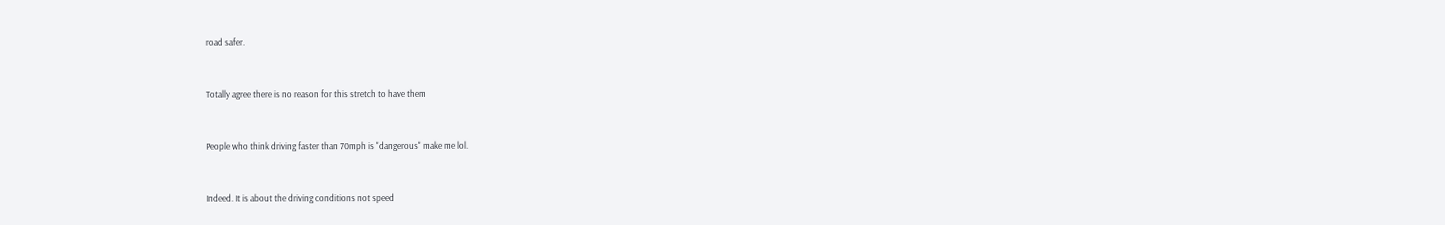road safer.


Totally agree there is no reason for this stretch to have them


People who think driving faster than 70mph is "dangerous" make me lol.


Indeed. It is about the driving conditions not speed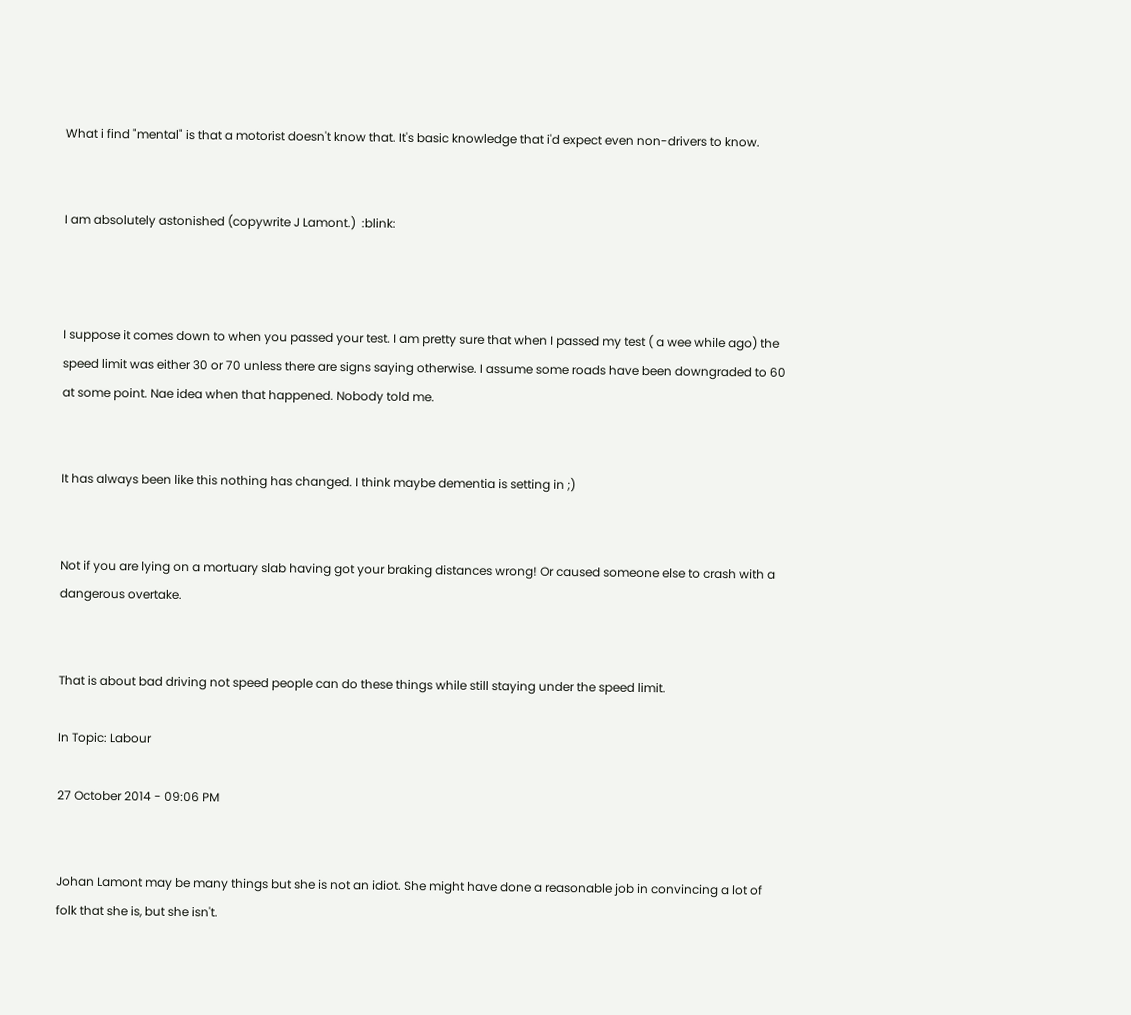What i find "mental" is that a motorist doesn't know that. It's basic knowledge that i'd expect even non-drivers to know.


I am absolutely astonished (copywrite J Lamont.)  :blink:



I suppose it comes down to when you passed your test. I am pretty sure that when I passed my test ( a wee while ago) the speed limit was either 30 or 70 unless there are signs saying otherwise. I assume some roads have been downgraded to 60 at some point. Nae idea when that happened. Nobody told me.


It has always been like this nothing has changed. I think maybe dementia is setting in ;)


Not if you are lying on a mortuary slab having got your braking distances wrong! Or caused someone else to crash with a dangerous overtake.


That is about bad driving not speed people can do these things while still staying under the speed limit.

In Topic: Labour

27 October 2014 - 09:06 PM


Johan Lamont may be many things but she is not an idiot. She might have done a reasonable job in convincing a lot of folk that she is, but she isn't.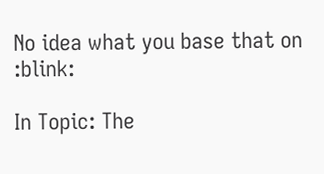No idea what you base that on  :blink:

In Topic: The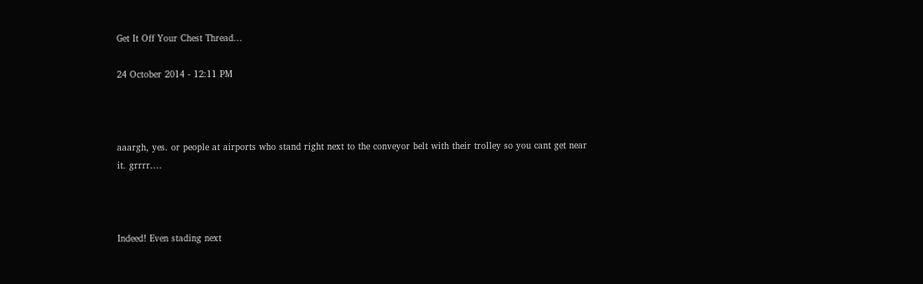Get It Off Your Chest Thread...

24 October 2014 - 12:11 PM



aaargh, yes. or people at airports who stand right next to the conveyor belt with their trolley so you cant get near it. grrrr....



Indeed! Even stading next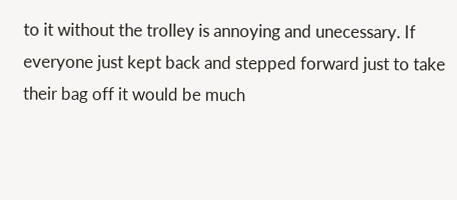to it without the trolley is annoying and unecessary. If everyone just kept back and stepped forward just to take their bag off it would be much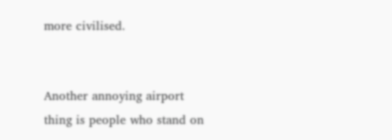more civilised.


Another annoying airport thing is people who stand on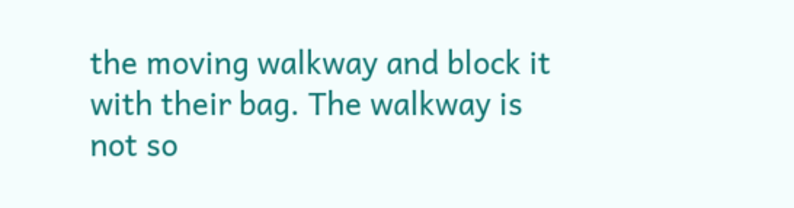the moving walkway and block it with their bag. The walkway is not so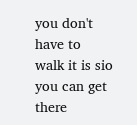you don't have to walk it is sio you can get there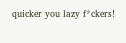quicker you lazy f*ckers!